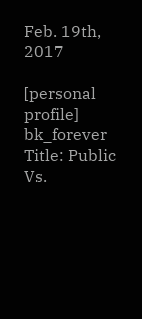Feb. 19th, 2017

[personal profile] bk_forever
Title: Public Vs.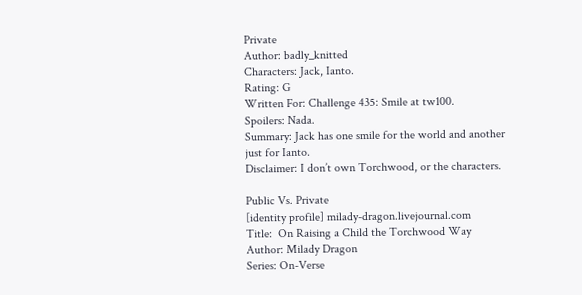Private
Author: badly_knitted
Characters: Jack, Ianto.
Rating: G
Written For: Challenge 435: Smile at tw100.
Spoilers: Nada.
Summary: Jack has one smile for the world and another just for Ianto.
Disclaimer: I don’t own Torchwood, or the characters.

Public Vs. Private
[identity profile] milady-dragon.livejournal.com
Title:  On Raising a Child the Torchwood Way
Author: Milady Dragon
Series: On-Verse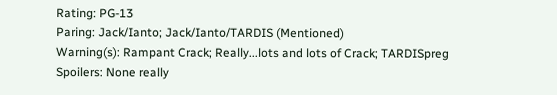Rating: PG-13
Paring: Jack/Ianto; Jack/Ianto/TARDIS (Mentioned)
Warning(s): Rampant Crack; Really...lots and lots of Crack; TARDISpreg
Spoilers: None really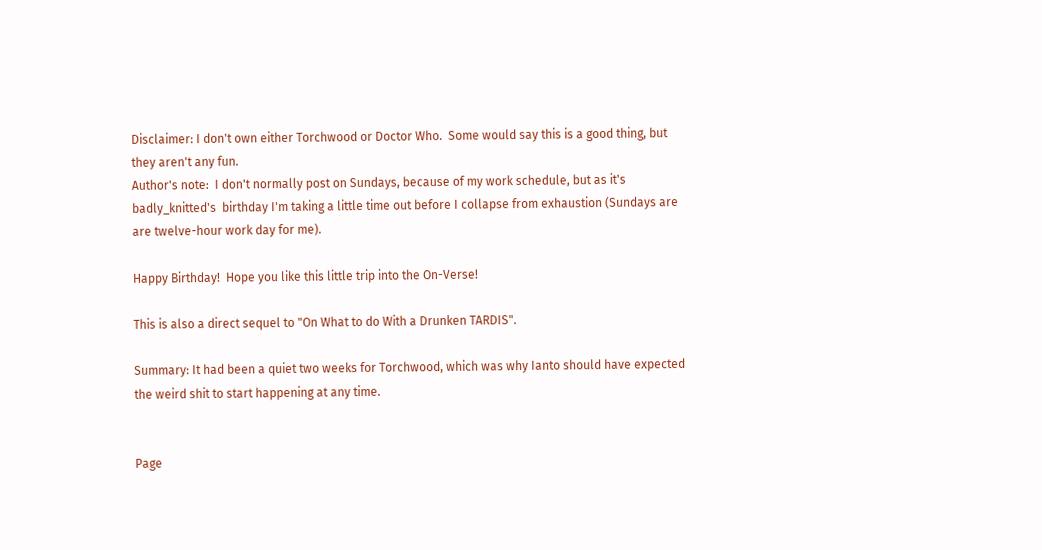Disclaimer: I don't own either Torchwood or Doctor Who.  Some would say this is a good thing, but they aren't any fun.
Author's note:  I don't normally post on Sundays, because of my work schedule, but as it's badly_knitted's  birthday I'm taking a little time out before I collapse from exhaustion (Sundays are are twelve-hour work day for me).

Happy Birthday!  Hope you like this little trip into the On-Verse!

This is also a direct sequel to "On What to do With a Drunken TARDIS".

Summary: It had been a quiet two weeks for Torchwood, which was why Ianto should have expected the weird shit to start happening at any time.


Page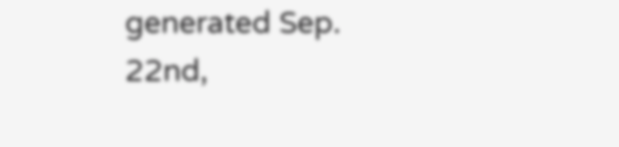generated Sep. 22nd,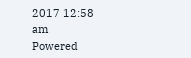2017 12:58 am
Powered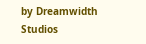by Dreamwidth Studios